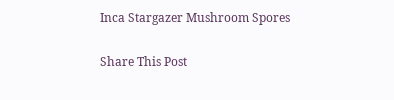Inca Stargazer Mushroom Spores

Share This Post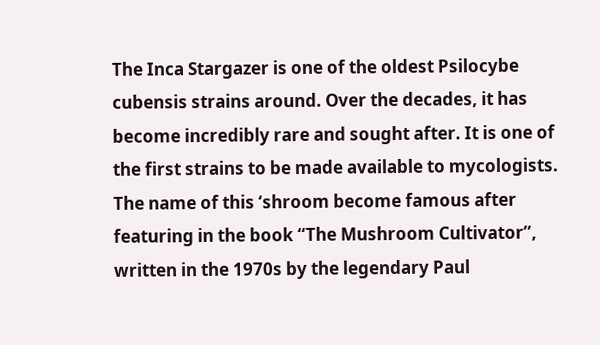The Inca Stargazer is one of the oldest Psilocybe cubensis strains around. Over the decades, it has become incredibly rare and sought after. It is one of the first strains to be made available to mycologists. The name of this ‘shroom become famous after featuring in the book “The Mushroom Cultivator”, written in the 1970s by the legendary Paul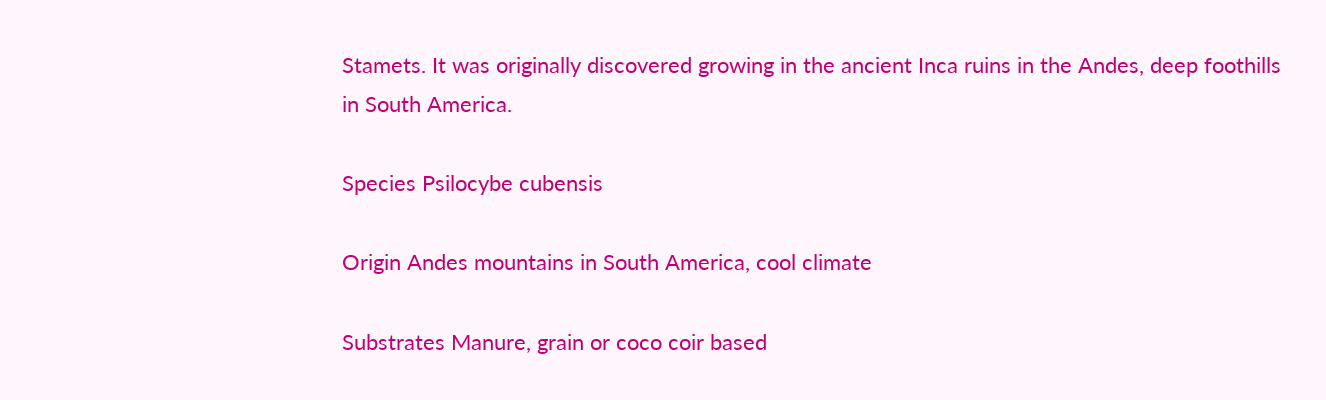Stamets. It was originally discovered growing in the ancient Inca ruins in the Andes, deep foothills in South America.

Species Psilocybe cubensis

Origin Andes mountains in South America, cool climate

Substrates Manure, grain or coco coir based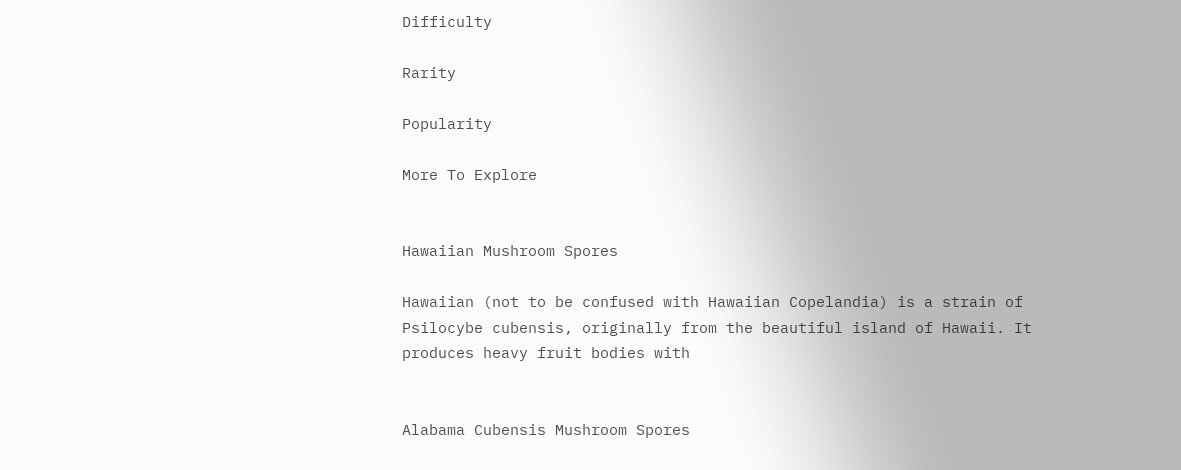Difficulty

Rarity

Popularity

More To Explore


Hawaiian Mushroom Spores

Hawaiian (not to be confused with Hawaiian Copelandia) is a strain of Psilocybe cubensis, originally from the beautiful island of Hawaii. It produces heavy fruit bodies with


Alabama Cubensis Mushroom Spores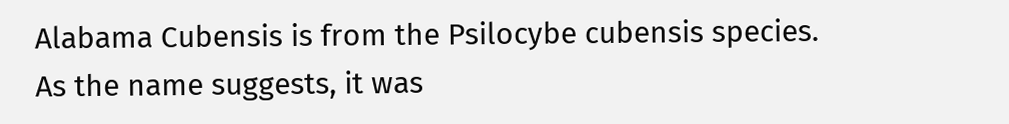Alabama Cubensis is from the Psilocybe cubensis species. As the name suggests, it was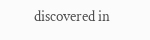discovered in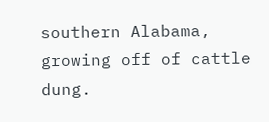southern Alabama, growing off of cattle dung.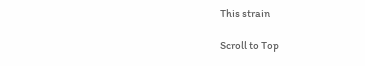This strain

Scroll to Top